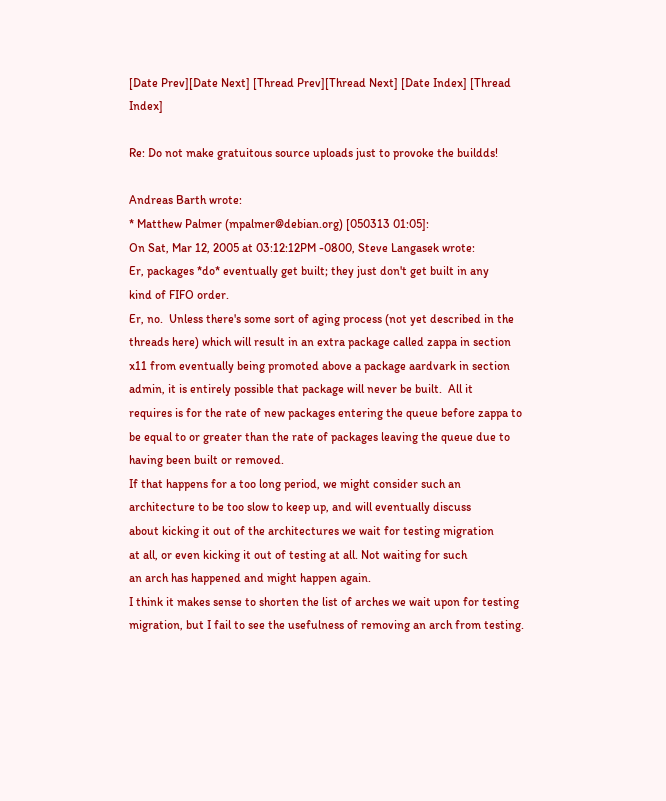[Date Prev][Date Next] [Thread Prev][Thread Next] [Date Index] [Thread Index]

Re: Do not make gratuitous source uploads just to provoke the buildds!

Andreas Barth wrote:
* Matthew Palmer (mpalmer@debian.org) [050313 01:05]:
On Sat, Mar 12, 2005 at 03:12:12PM -0800, Steve Langasek wrote:
Er, packages *do* eventually get built; they just don't get built in any
kind of FIFO order.
Er, no.  Unless there's some sort of aging process (not yet described in the
threads here) which will result in an extra package called zappa in section
x11 from eventually being promoted above a package aardvark in section
admin, it is entirely possible that package will never be built.  All it
requires is for the rate of new packages entering the queue before zappa to
be equal to or greater than the rate of packages leaving the queue due to
having been built or removed.
If that happens for a too long period, we might consider such an
architecture to be too slow to keep up, and will eventually discuss
about kicking it out of the architectures we wait for testing migration
at all, or even kicking it out of testing at all. Not waiting for such
an arch has happened and might happen again.
I think it makes sense to shorten the list of arches we wait upon for testing migration, but I fail to see the usefulness of removing an arch from testing.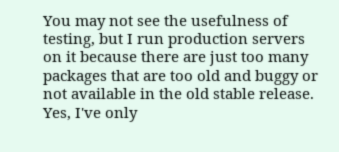You may not see the usefulness of testing, but I run production servers on it because there are just too many packages that are too old and buggy or not available in the old stable release.  Yes, I've only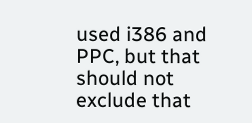used i386 and PPC, but that should not exclude that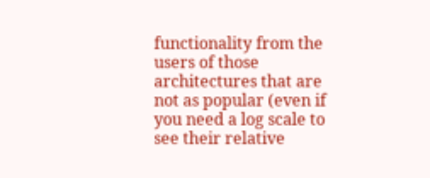functionality from the users of those architectures that are not as popular (even if you need a log scale to see their relative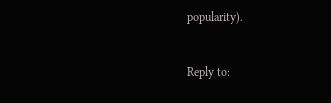popularity).


Reply to: